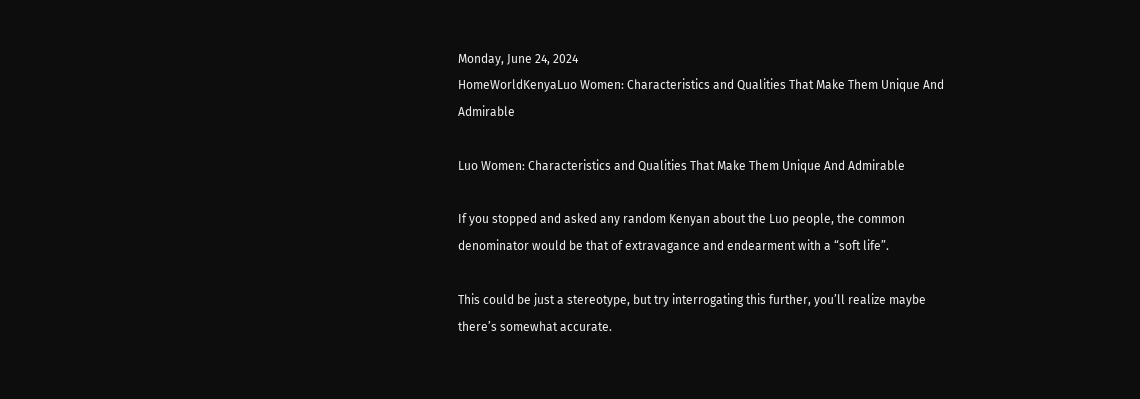Monday, June 24, 2024
HomeWorldKenyaLuo Women: Characteristics and Qualities That Make Them Unique And Admirable

Luo Women: Characteristics and Qualities That Make Them Unique And Admirable

If you stopped and asked any random Kenyan about the Luo people, the common denominator would be that of extravagance and endearment with a “soft life”.

This could be just a stereotype, but try interrogating this further, you’ll realize maybe there’s somewhat accurate.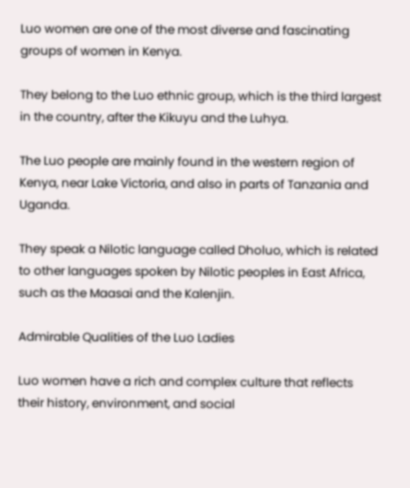Luo women are one of the most diverse and fascinating groups of women in Kenya.

They belong to the Luo ethnic group, which is the third largest in the country, after the Kikuyu and the Luhya.

The Luo people are mainly found in the western region of Kenya, near Lake Victoria, and also in parts of Tanzania and Uganda.

They speak a Nilotic language called Dholuo, which is related to other languages spoken by Nilotic peoples in East Africa, such as the Maasai and the Kalenjin.

Admirable Qualities of the Luo Ladies

Luo women have a rich and complex culture that reflects their history, environment, and social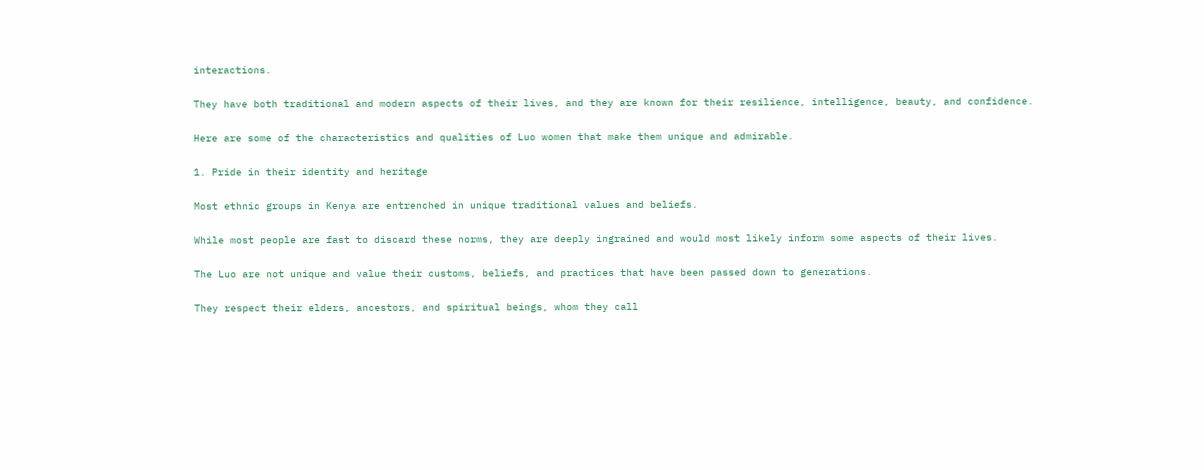interactions.

They have both traditional and modern aspects of their lives, and they are known for their resilience, intelligence, beauty, and confidence.

Here are some of the characteristics and qualities of Luo women that make them unique and admirable.

1. Pride in their identity and heritage

Most ethnic groups in Kenya are entrenched in unique traditional values and beliefs.

While most people are fast to discard these norms, they are deeply ingrained and would most likely inform some aspects of their lives.

The Luo are not unique and value their customs, beliefs, and practices that have been passed down to generations.

They respect their elders, ancestors, and spiritual beings, whom they call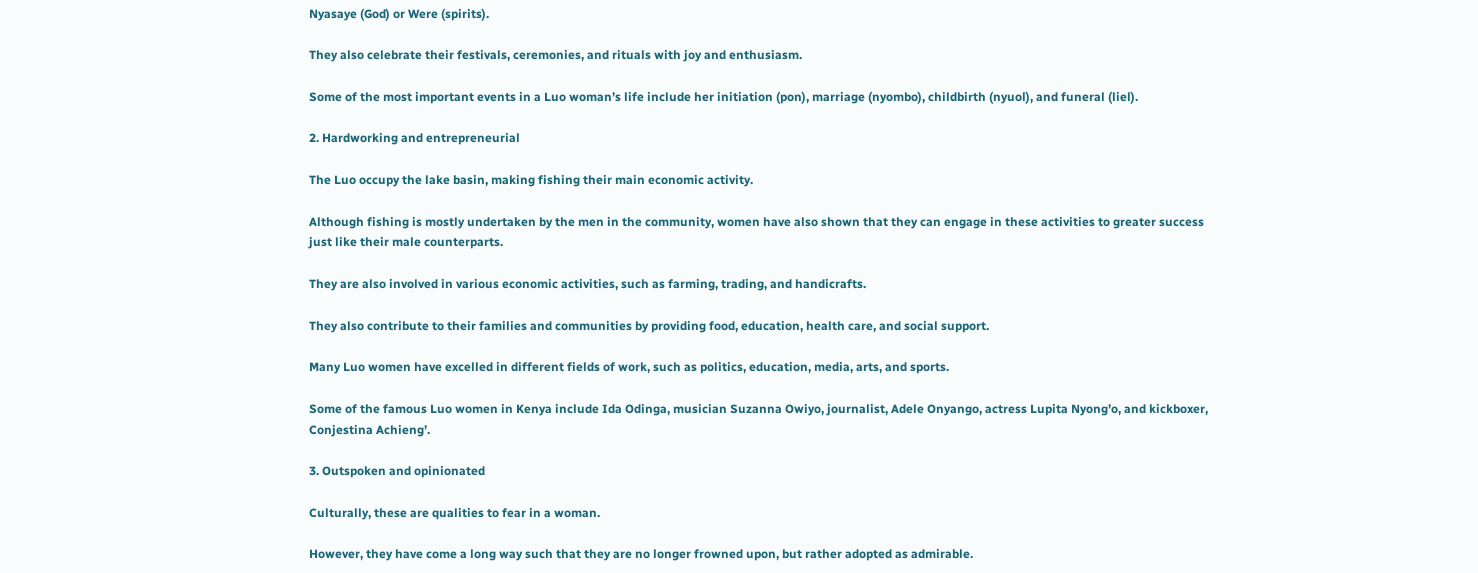Nyasaye (God) or Were (spirits).

They also celebrate their festivals, ceremonies, and rituals with joy and enthusiasm.

Some of the most important events in a Luo woman’s life include her initiation (pon), marriage (nyombo), childbirth (nyuol), and funeral (liel).

2. Hardworking and entrepreneurial

The Luo occupy the lake basin, making fishing their main economic activity.

Although fishing is mostly undertaken by the men in the community, women have also shown that they can engage in these activities to greater success just like their male counterparts.

They are also involved in various economic activities, such as farming, trading, and handicrafts.

They also contribute to their families and communities by providing food, education, health care, and social support.

Many Luo women have excelled in different fields of work, such as politics, education, media, arts, and sports.

Some of the famous Luo women in Kenya include Ida Odinga, musician Suzanna Owiyo, journalist, Adele Onyango, actress Lupita Nyong’o, and kickboxer, Conjestina Achieng’.

3. Outspoken and opinionated

Culturally, these are qualities to fear in a woman.

However, they have come a long way such that they are no longer frowned upon, but rather adopted as admirable.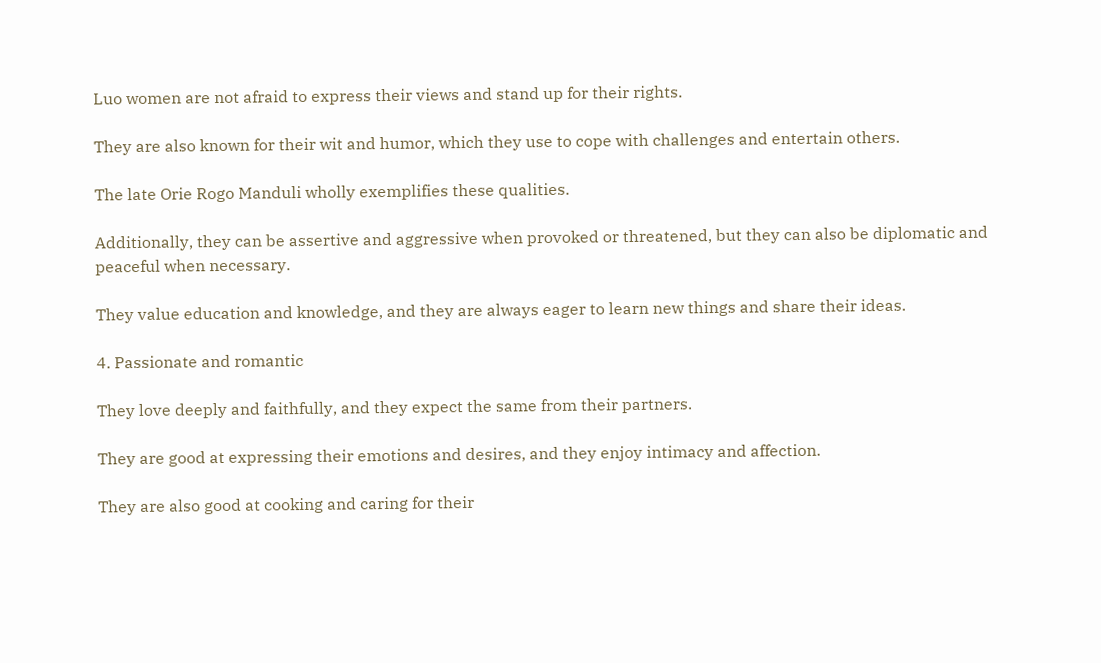Luo women are not afraid to express their views and stand up for their rights.

They are also known for their wit and humor, which they use to cope with challenges and entertain others.

The late Orie Rogo Manduli wholly exemplifies these qualities.

Additionally, they can be assertive and aggressive when provoked or threatened, but they can also be diplomatic and peaceful when necessary.

They value education and knowledge, and they are always eager to learn new things and share their ideas.

4. Passionate and romantic

They love deeply and faithfully, and they expect the same from their partners.

They are good at expressing their emotions and desires, and they enjoy intimacy and affection.

They are also good at cooking and caring for their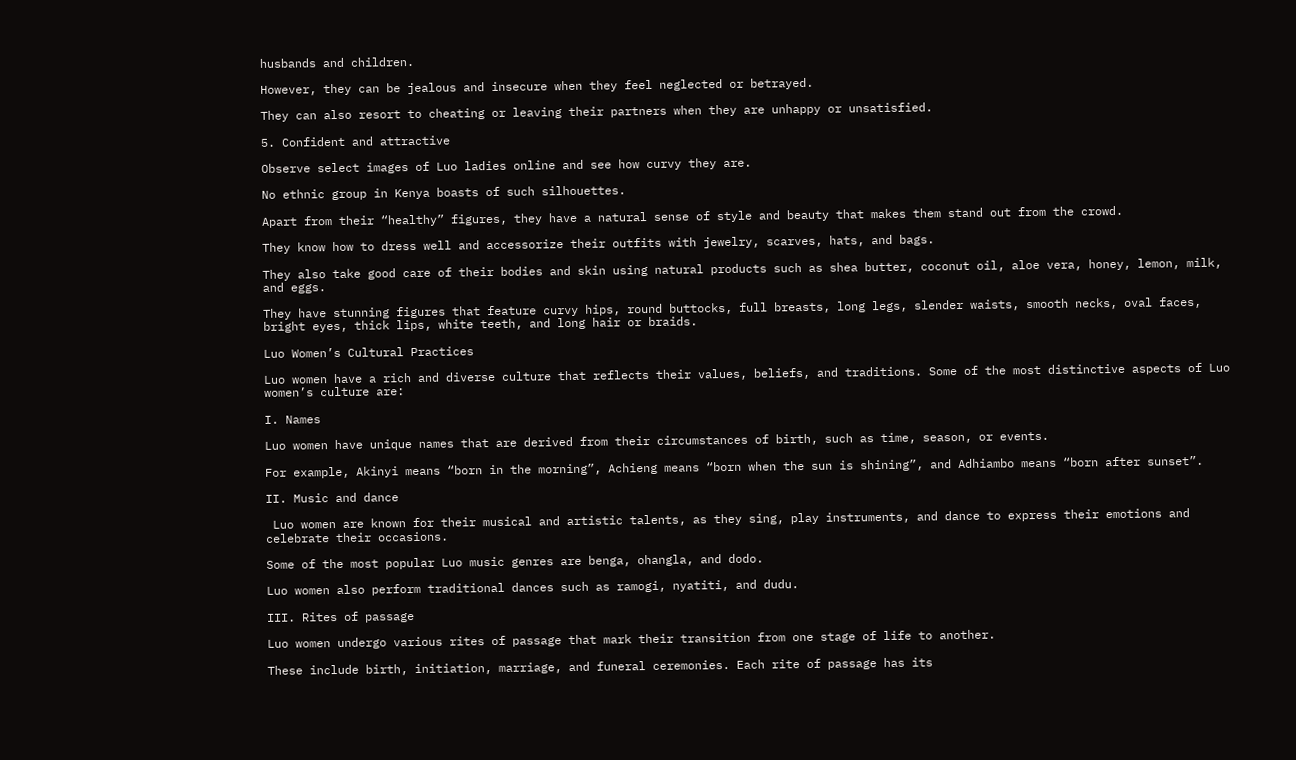husbands and children.

However, they can be jealous and insecure when they feel neglected or betrayed.

They can also resort to cheating or leaving their partners when they are unhappy or unsatisfied.

5. Confident and attractive

Observe select images of Luo ladies online and see how curvy they are.

No ethnic group in Kenya boasts of such silhouettes.

Apart from their “healthy” figures, they have a natural sense of style and beauty that makes them stand out from the crowd.

They know how to dress well and accessorize their outfits with jewelry, scarves, hats, and bags.

They also take good care of their bodies and skin using natural products such as shea butter, coconut oil, aloe vera, honey, lemon, milk, and eggs.

They have stunning figures that feature curvy hips, round buttocks, full breasts, long legs, slender waists, smooth necks, oval faces, bright eyes, thick lips, white teeth, and long hair or braids.

Luo Women’s Cultural Practices

Luo women have a rich and diverse culture that reflects their values, beliefs, and traditions. Some of the most distinctive aspects of Luo women’s culture are:

I. Names

Luo women have unique names that are derived from their circumstances of birth, such as time, season, or events.

For example, Akinyi means “born in the morning”, Achieng means “born when the sun is shining”, and Adhiambo means “born after sunset”.

II. Music and dance

 Luo women are known for their musical and artistic talents, as they sing, play instruments, and dance to express their emotions and celebrate their occasions.

Some of the most popular Luo music genres are benga, ohangla, and dodo.

Luo women also perform traditional dances such as ramogi, nyatiti, and dudu.

III. Rites of passage

Luo women undergo various rites of passage that mark their transition from one stage of life to another.

These include birth, initiation, marriage, and funeral ceremonies. Each rite of passage has its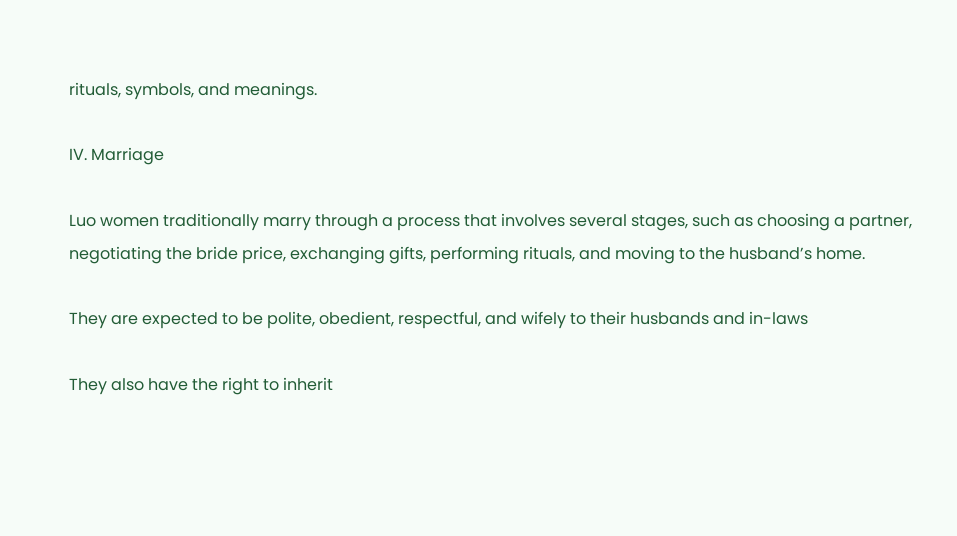rituals, symbols, and meanings.

IV. Marriage

Luo women traditionally marry through a process that involves several stages, such as choosing a partner, negotiating the bride price, exchanging gifts, performing rituals, and moving to the husband’s home.

They are expected to be polite, obedient, respectful, and wifely to their husbands and in-laws

They also have the right to inherit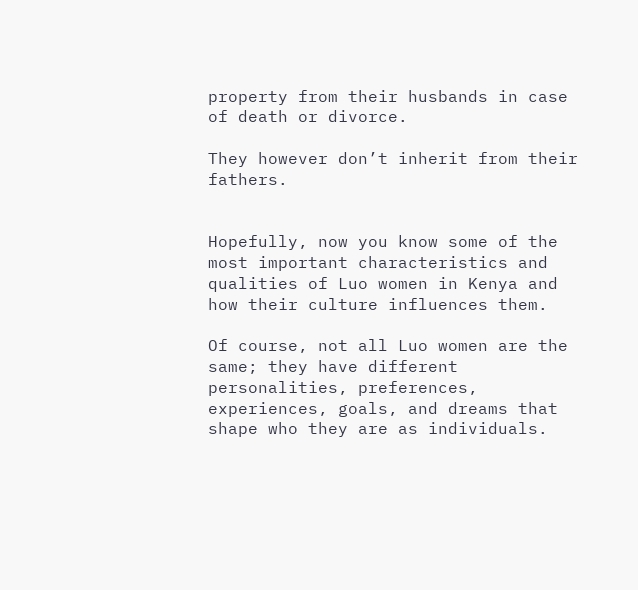property from their husbands in case of death or divorce.

They however don’t inherit from their fathers.


Hopefully, now you know some of the most important characteristics and qualities of Luo women in Kenya and how their culture influences them.

Of course, not all Luo women are the same; they have different personalities, preferences, experiences, goals, and dreams that shape who they are as individuals.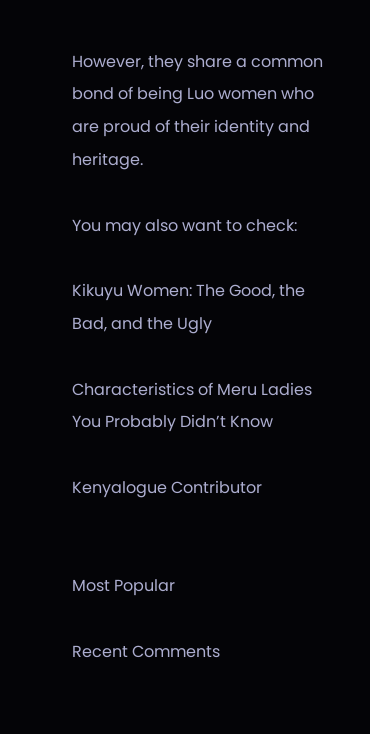However, they share a common bond of being Luo women who are proud of their identity and heritage.

You may also want to check:

Kikuyu Women: The Good, the Bad, and the Ugly

Characteristics of Meru Ladies You Probably Didn’t Know

Kenyalogue Contributor


Most Popular

Recent Comments